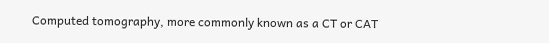Computed tomography, more commonly known as a CT or CAT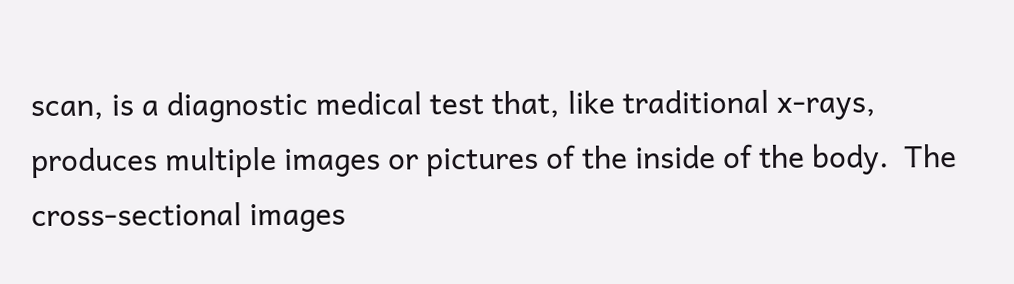scan, is a diagnostic medical test that, like traditional x-rays, produces multiple images or pictures of the inside of the body.  The cross-sectional images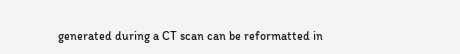generated during a CT scan can be reformatted in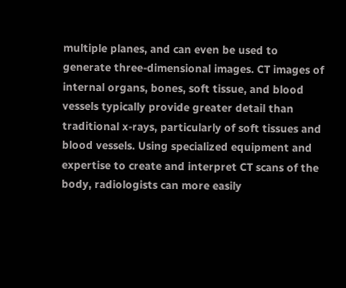multiple planes, and can even be used to generate three-dimensional images. CT images of internal organs, bones, soft tissue, and blood vessels typically provide greater detail than traditional x-rays, particularly of soft tissues and blood vessels. Using specialized equipment and expertise to create and interpret CT scans of the body, radiologists can more easily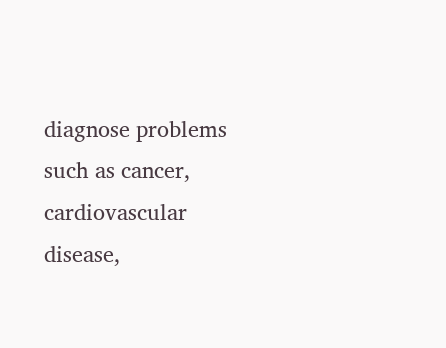diagnose problems such as cancer, cardiovascular disease,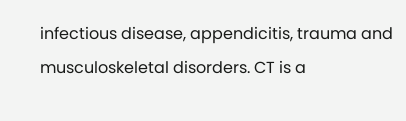infectious disease, appendicitis, trauma and musculoskeletal disorders. CT is a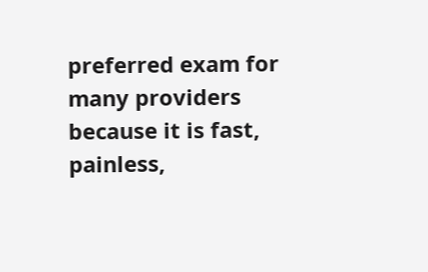preferred exam for many providers because it is fast, painless,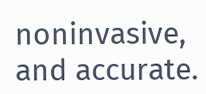noninvasive, and accurate.